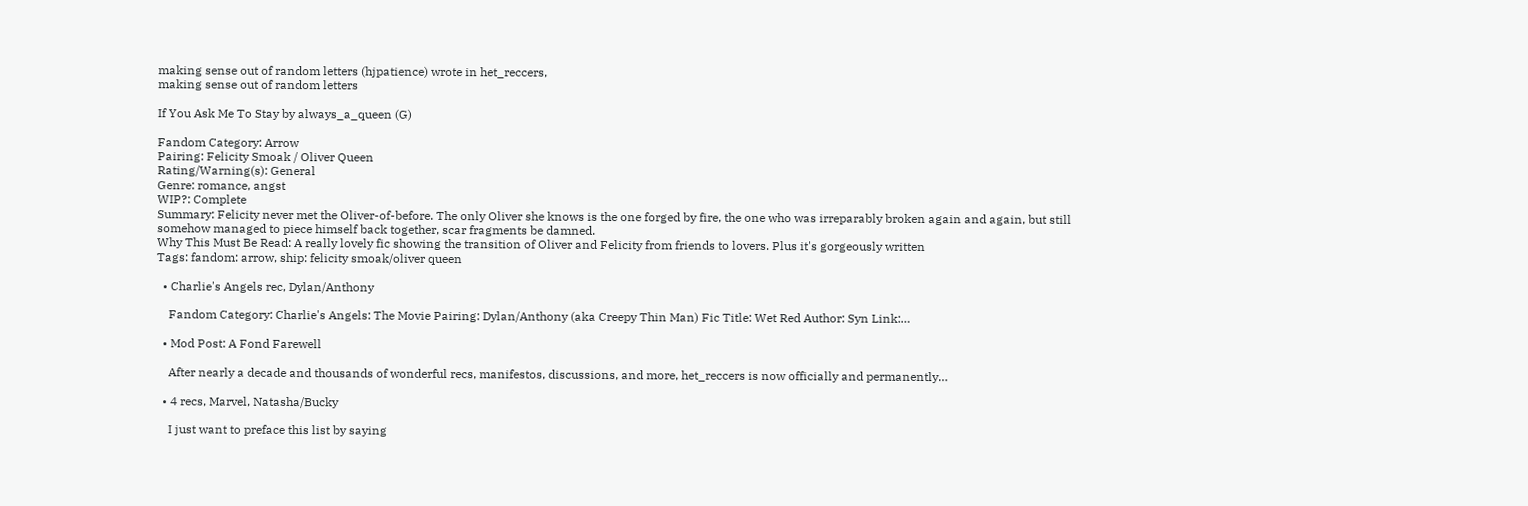making sense out of random letters (hjpatience) wrote in het_reccers,
making sense out of random letters

If You Ask Me To Stay by always_a_queen (G)

Fandom Category: Arrow
Pairing: Felicity Smoak / Oliver Queen
Rating/Warning(s): General
Genre: romance, angst
WIP?: Complete
Summary: Felicity never met the Oliver-of-before. The only Oliver she knows is the one forged by fire, the one who was irreparably broken again and again, but still somehow managed to piece himself back together, scar fragments be damned.
Why This Must Be Read: A really lovely fic showing the transition of Oliver and Felicity from friends to lovers. Plus it's gorgeously written
Tags: fandom: arrow, ship: felicity smoak/oliver queen

  • Charlie's Angels rec, Dylan/Anthony

    Fandom Category: Charlie's Angels: The Movie Pairing: Dylan/Anthony (aka Creepy Thin Man) Fic Title: Wet Red Author: Syn Link:…

  • Mod Post: A Fond Farewell

    After nearly a decade and thousands of wonderful recs, manifestos, discussions, and more, het_reccers is now officially and permanently…

  • 4 recs, Marvel, Natasha/Bucky

    I just want to preface this list by saying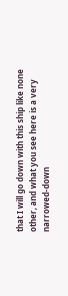that I will go down with this ship like none other, and what you see here is a very narrowed-down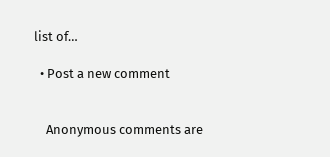list of…

  • Post a new comment


    Anonymous comments are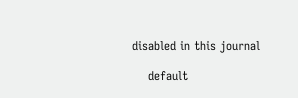disabled in this journal

    default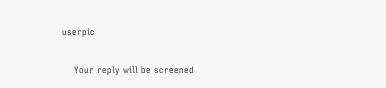userpic

    Your reply will be screened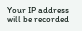Your IP address will be recorded